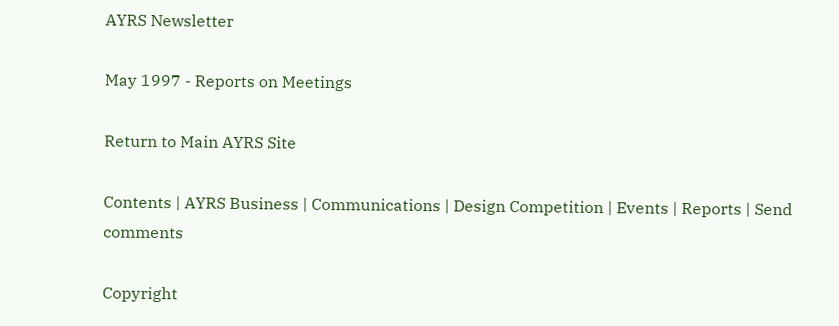AYRS Newsletter

May 1997 - Reports on Meetings

Return to Main AYRS Site

Contents | AYRS Business | Communications | Design Competition | Events | Reports | Send comments

Copyright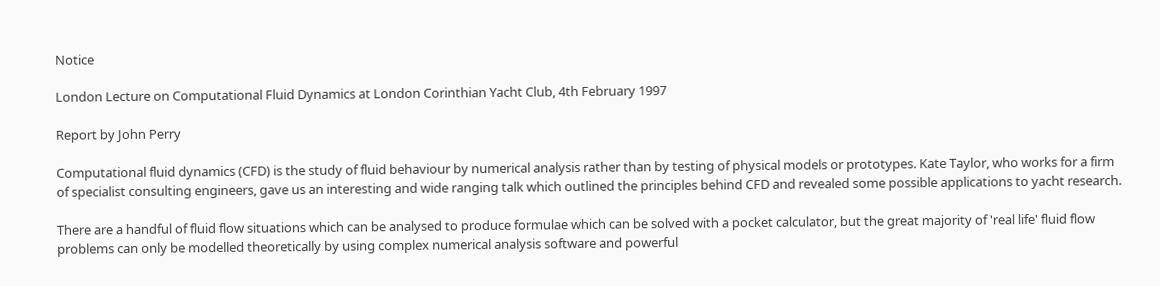Notice

London Lecture on Computational Fluid Dynamics at London Corinthian Yacht Club, 4th February 1997

Report by John Perry

Computational fluid dynamics (CFD) is the study of fluid behaviour by numerical analysis rather than by testing of physical models or prototypes. Kate Taylor, who works for a firm of specialist consulting engineers, gave us an interesting and wide ranging talk which outlined the principles behind CFD and revealed some possible applications to yacht research.

There are a handful of fluid flow situations which can be analysed to produce formulae which can be solved with a pocket calculator, but the great majority of 'real life' fluid flow problems can only be modelled theoretically by using complex numerical analysis software and powerful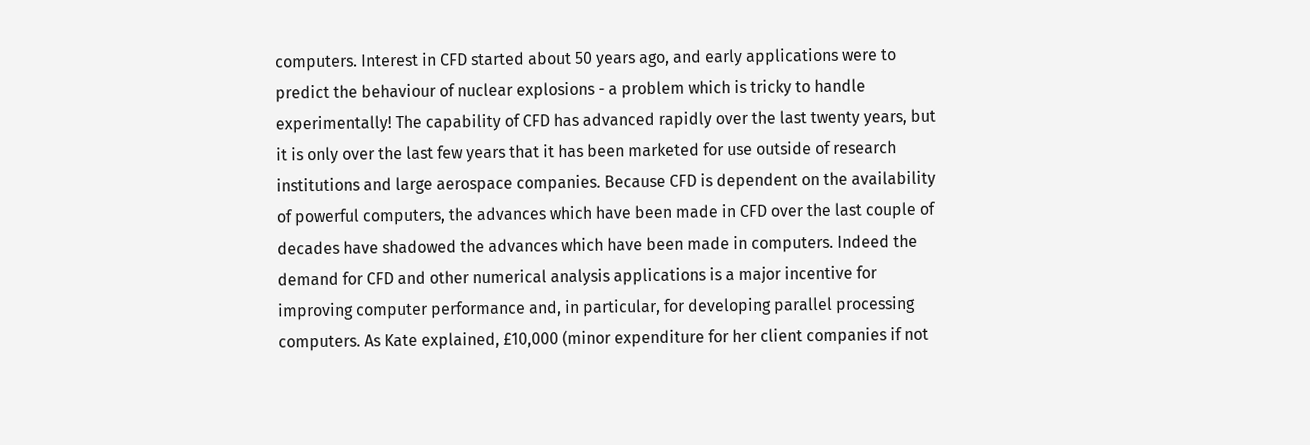computers. Interest in CFD started about 50 years ago, and early applications were to predict the behaviour of nuclear explosions - a problem which is tricky to handle experimentally! The capability of CFD has advanced rapidly over the last twenty years, but it is only over the last few years that it has been marketed for use outside of research institutions and large aerospace companies. Because CFD is dependent on the availability of powerful computers, the advances which have been made in CFD over the last couple of decades have shadowed the advances which have been made in computers. Indeed the demand for CFD and other numerical analysis applications is a major incentive for improving computer performance and, in particular, for developing parallel processing computers. As Kate explained, £10,000 (minor expenditure for her client companies if not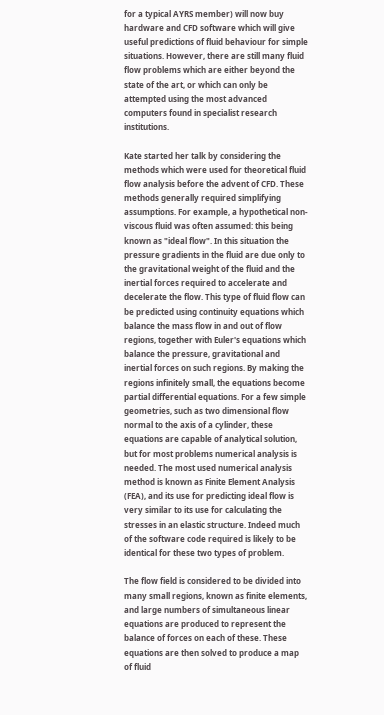for a typical AYRS member) will now buy hardware and CFD software which will give useful predictions of fluid behaviour for simple situations. However, there are still many fluid flow problems which are either beyond the state of the art, or which can only be attempted using the most advanced computers found in specialist research institutions.

Kate started her talk by considering the methods which were used for theoretical fluid flow analysis before the advent of CFD. These methods generally required simplifying assumptions. For example, a hypothetical non-viscous fluid was often assumed: this being known as "ideal flow". In this situation the pressure gradients in the fluid are due only to the gravitational weight of the fluid and the inertial forces required to accelerate and decelerate the flow. This type of fluid flow can be predicted using continuity equations which balance the mass flow in and out of flow regions, together with Euler's equations which balance the pressure, gravitational and inertial forces on such regions. By making the regions infinitely small, the equations become partial differential equations. For a few simple geometries, such as two dimensional flow normal to the axis of a cylinder, these equations are capable of analytical solution, but for most problems numerical analysis is needed. The most used numerical analysis method is known as Finite Element Analysis (FEA), and its use for predicting ideal flow is very similar to its use for calculating the stresses in an elastic structure. Indeed much of the software code required is likely to be identical for these two types of problem.

The flow field is considered to be divided into many small regions, known as finite elements, and large numbers of simultaneous linear equations are produced to represent the balance of forces on each of these. These equations are then solved to produce a map of fluid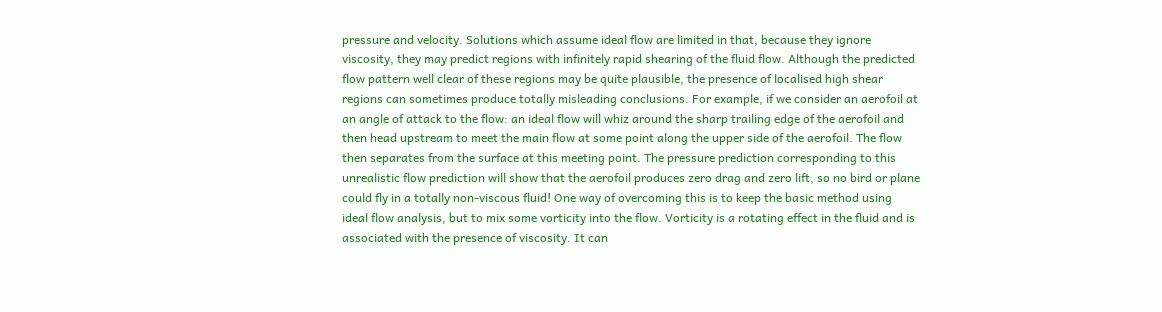pressure and velocity. Solutions which assume ideal flow are limited in that, because they ignore viscosity, they may predict regions with infinitely rapid shearing of the fluid flow. Although the predicted flow pattern well clear of these regions may be quite plausible, the presence of localised high shear regions can sometimes produce totally misleading conclusions. For example, if we consider an aerofoil at an angle of attack to the flow: an ideal flow will whiz around the sharp trailing edge of the aerofoil and then head upstream to meet the main flow at some point along the upper side of the aerofoil. The flow then separates from the surface at this meeting point. The pressure prediction corresponding to this unrealistic flow prediction will show that the aerofoil produces zero drag and zero lift, so no bird or plane could fly in a totally non-viscous fluid! One way of overcoming this is to keep the basic method using ideal flow analysis, but to mix some vorticity into the flow. Vorticity is a rotating effect in the fluid and is associated with the presence of viscosity. It can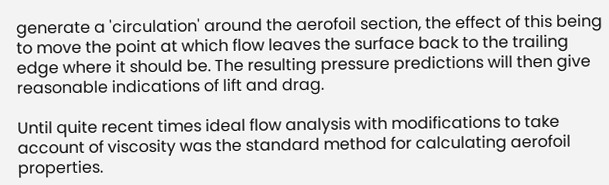generate a 'circulation' around the aerofoil section, the effect of this being to move the point at which flow leaves the surface back to the trailing edge where it should be. The resulting pressure predictions will then give reasonable indications of lift and drag.

Until quite recent times ideal flow analysis with modifications to take account of viscosity was the standard method for calculating aerofoil properties.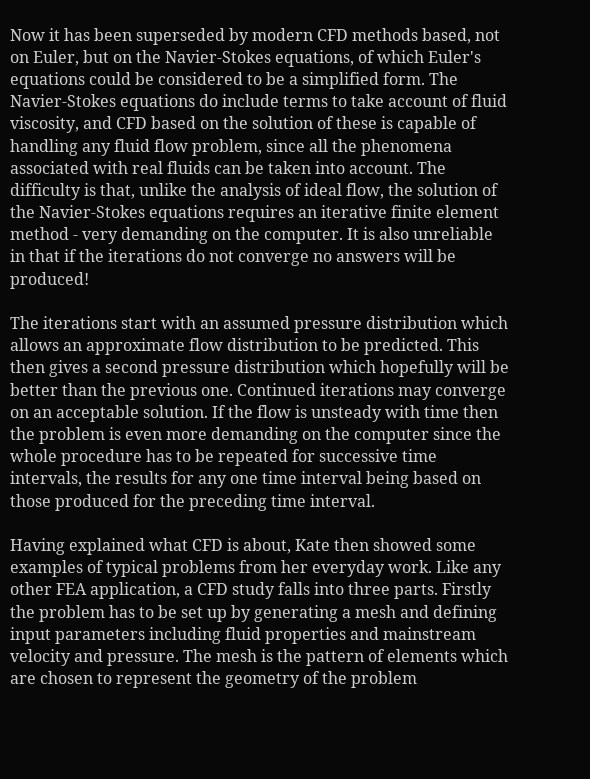Now it has been superseded by modern CFD methods based, not on Euler, but on the Navier-Stokes equations, of which Euler's equations could be considered to be a simplified form. The Navier-Stokes equations do include terms to take account of fluid viscosity, and CFD based on the solution of these is capable of handling any fluid flow problem, since all the phenomena associated with real fluids can be taken into account. The difficulty is that, unlike the analysis of ideal flow, the solution of the Navier-Stokes equations requires an iterative finite element method - very demanding on the computer. It is also unreliable in that if the iterations do not converge no answers will be produced!

The iterations start with an assumed pressure distribution which allows an approximate flow distribution to be predicted. This then gives a second pressure distribution which hopefully will be better than the previous one. Continued iterations may converge on an acceptable solution. If the flow is unsteady with time then the problem is even more demanding on the computer since the whole procedure has to be repeated for successive time intervals, the results for any one time interval being based on those produced for the preceding time interval.

Having explained what CFD is about, Kate then showed some examples of typical problems from her everyday work. Like any other FEA application, a CFD study falls into three parts. Firstly the problem has to be set up by generating a mesh and defining input parameters including fluid properties and mainstream velocity and pressure. The mesh is the pattern of elements which are chosen to represent the geometry of the problem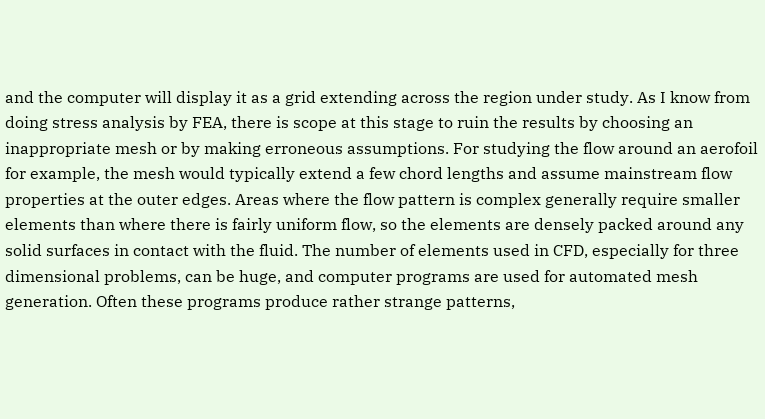and the computer will display it as a grid extending across the region under study. As I know from doing stress analysis by FEA, there is scope at this stage to ruin the results by choosing an inappropriate mesh or by making erroneous assumptions. For studying the flow around an aerofoil for example, the mesh would typically extend a few chord lengths and assume mainstream flow properties at the outer edges. Areas where the flow pattern is complex generally require smaller elements than where there is fairly uniform flow, so the elements are densely packed around any solid surfaces in contact with the fluid. The number of elements used in CFD, especially for three dimensional problems, can be huge, and computer programs are used for automated mesh generation. Often these programs produce rather strange patterns,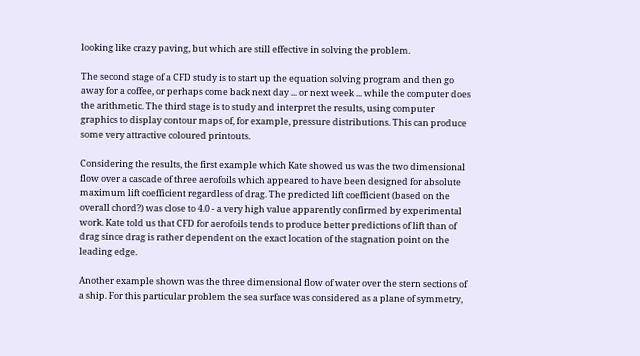looking like crazy paving, but which are still effective in solving the problem.

The second stage of a CFD study is to start up the equation solving program and then go away for a coffee, or perhaps come back next day ... or next week ... while the computer does the arithmetic. The third stage is to study and interpret the results, using computer graphics to display contour maps of, for example, pressure distributions. This can produce some very attractive coloured printouts.

Considering the results, the first example which Kate showed us was the two dimensional flow over a cascade of three aerofoils which appeared to have been designed for absolute maximum lift coefficient regardless of drag. The predicted lift coefficient (based on the overall chord?) was close to 4.0 - a very high value apparently confirmed by experimental work. Kate told us that CFD for aerofoils tends to produce better predictions of lift than of drag since drag is rather dependent on the exact location of the stagnation point on the leading edge.

Another example shown was the three dimensional flow of water over the stern sections of a ship. For this particular problem the sea surface was considered as a plane of symmetry,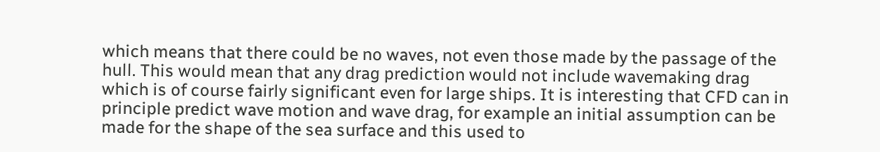which means that there could be no waves, not even those made by the passage of the hull. This would mean that any drag prediction would not include wavemaking drag which is of course fairly significant even for large ships. It is interesting that CFD can in principle predict wave motion and wave drag, for example an initial assumption can be made for the shape of the sea surface and this used to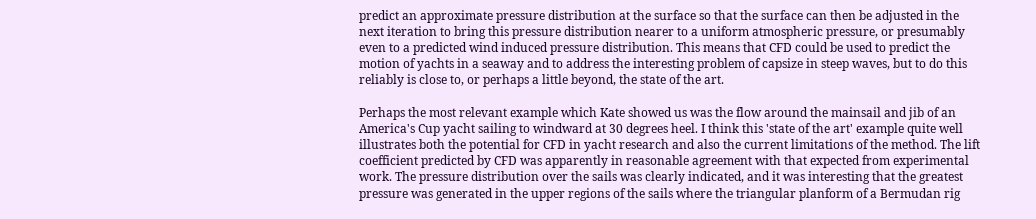predict an approximate pressure distribution at the surface so that the surface can then be adjusted in the next iteration to bring this pressure distribution nearer to a uniform atmospheric pressure, or presumably even to a predicted wind induced pressure distribution. This means that CFD could be used to predict the motion of yachts in a seaway and to address the interesting problem of capsize in steep waves, but to do this reliably is close to, or perhaps a little beyond, the state of the art.

Perhaps the most relevant example which Kate showed us was the flow around the mainsail and jib of an America's Cup yacht sailing to windward at 30 degrees heel. I think this 'state of the art' example quite well illustrates both the potential for CFD in yacht research and also the current limitations of the method. The lift coefficient predicted by CFD was apparently in reasonable agreement with that expected from experimental work. The pressure distribution over the sails was clearly indicated, and it was interesting that the greatest pressure was generated in the upper regions of the sails where the triangular planform of a Bermudan rig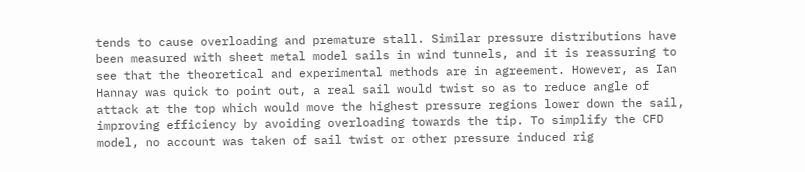tends to cause overloading and premature stall. Similar pressure distributions have been measured with sheet metal model sails in wind tunnels, and it is reassuring to see that the theoretical and experimental methods are in agreement. However, as Ian Hannay was quick to point out, a real sail would twist so as to reduce angle of attack at the top which would move the highest pressure regions lower down the sail, improving efficiency by avoiding overloading towards the tip. To simplify the CFD model, no account was taken of sail twist or other pressure induced rig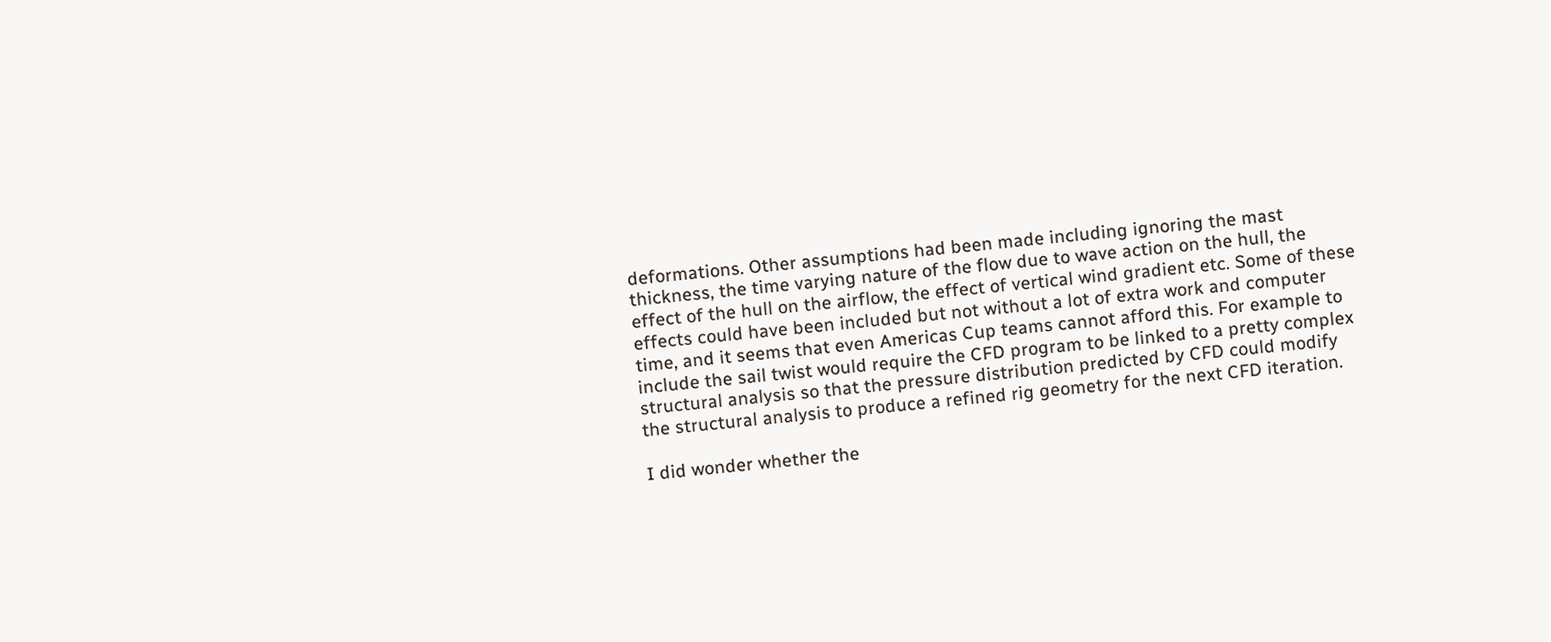deformations. Other assumptions had been made including ignoring the mast thickness, the time varying nature of the flow due to wave action on the hull, the effect of the hull on the airflow, the effect of vertical wind gradient etc. Some of these effects could have been included but not without a lot of extra work and computer time, and it seems that even Americas Cup teams cannot afford this. For example to include the sail twist would require the CFD program to be linked to a pretty complex structural analysis so that the pressure distribution predicted by CFD could modify the structural analysis to produce a refined rig geometry for the next CFD iteration.

I did wonder whether the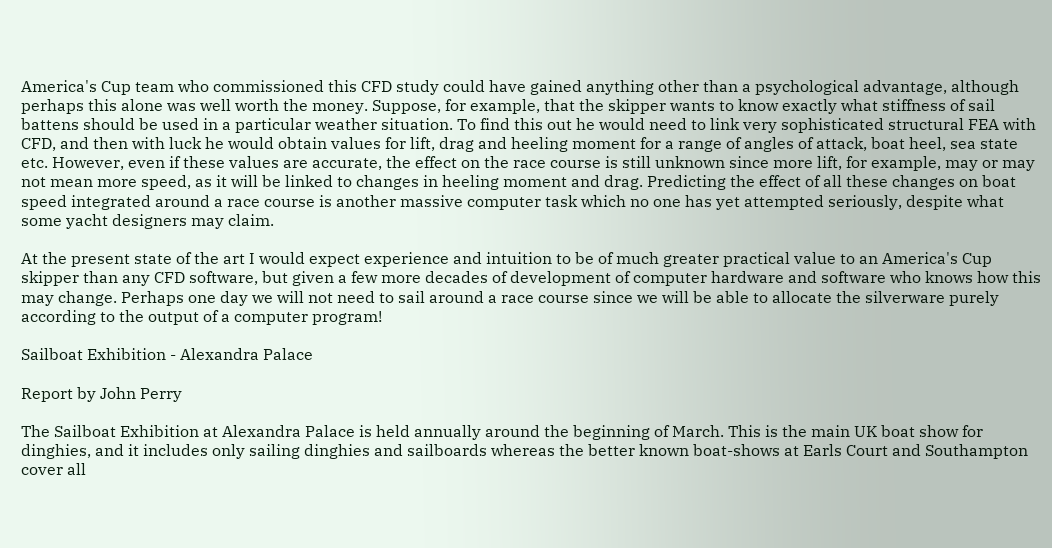America's Cup team who commissioned this CFD study could have gained anything other than a psychological advantage, although perhaps this alone was well worth the money. Suppose, for example, that the skipper wants to know exactly what stiffness of sail battens should be used in a particular weather situation. To find this out he would need to link very sophisticated structural FEA with CFD, and then with luck he would obtain values for lift, drag and heeling moment for a range of angles of attack, boat heel, sea state etc. However, even if these values are accurate, the effect on the race course is still unknown since more lift, for example, may or may not mean more speed, as it will be linked to changes in heeling moment and drag. Predicting the effect of all these changes on boat speed integrated around a race course is another massive computer task which no one has yet attempted seriously, despite what some yacht designers may claim.

At the present state of the art I would expect experience and intuition to be of much greater practical value to an America's Cup skipper than any CFD software, but given a few more decades of development of computer hardware and software who knows how this may change. Perhaps one day we will not need to sail around a race course since we will be able to allocate the silverware purely according to the output of a computer program!

Sailboat Exhibition - Alexandra Palace

Report by John Perry

The Sailboat Exhibition at Alexandra Palace is held annually around the beginning of March. This is the main UK boat show for dinghies, and it includes only sailing dinghies and sailboards whereas the better known boat-shows at Earls Court and Southampton cover all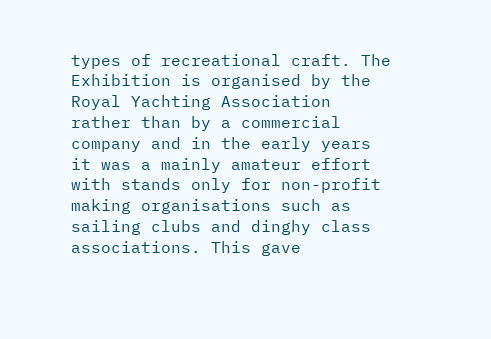types of recreational craft. The Exhibition is organised by the Royal Yachting Association rather than by a commercial company and in the early years it was a mainly amateur effort with stands only for non-profit making organisations such as sailing clubs and dinghy class associations. This gave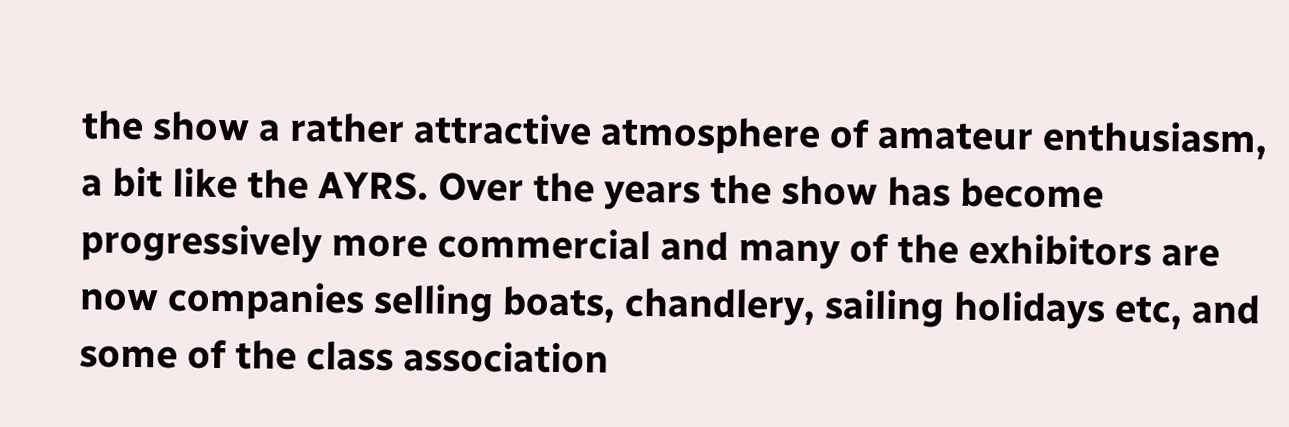the show a rather attractive atmosphere of amateur enthusiasm, a bit like the AYRS. Over the years the show has become progressively more commercial and many of the exhibitors are now companies selling boats, chandlery, sailing holidays etc, and some of the class association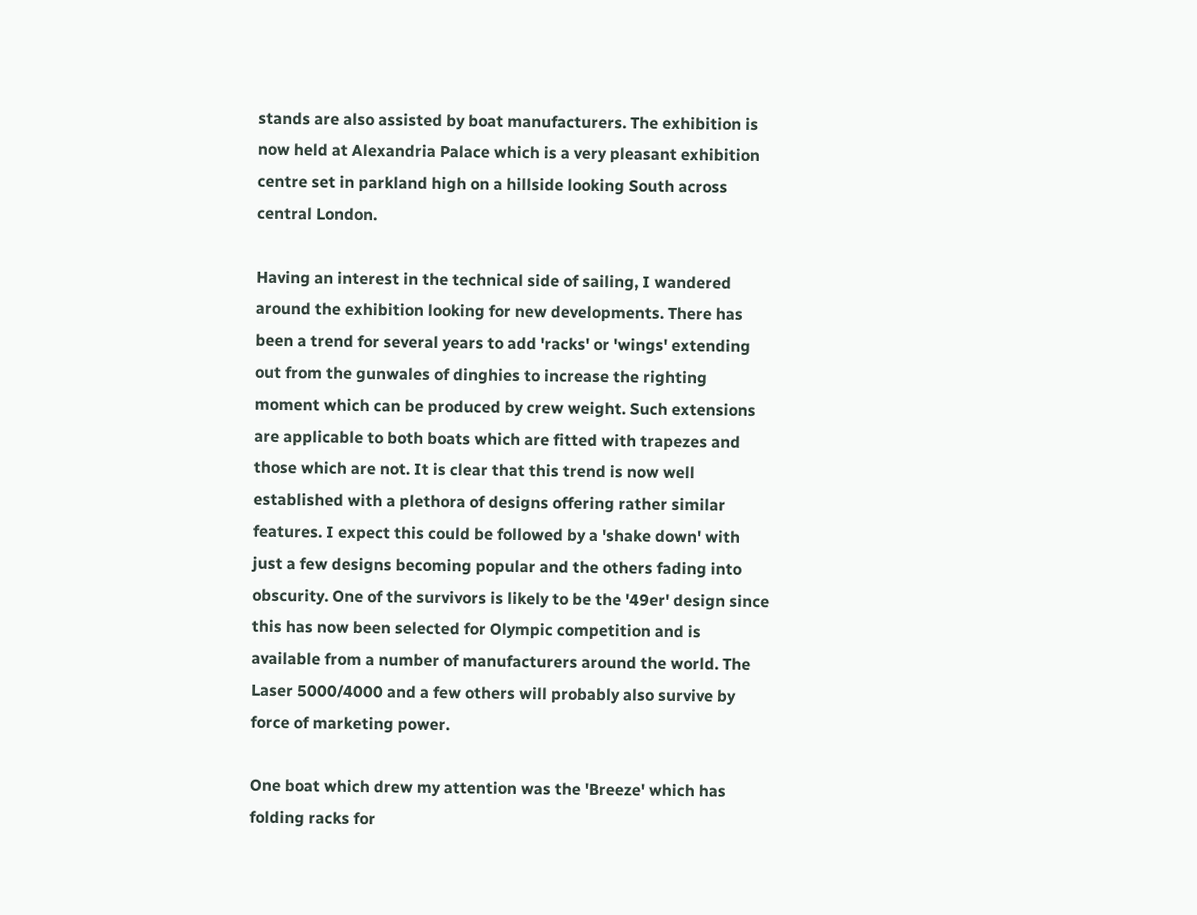stands are also assisted by boat manufacturers. The exhibition is now held at Alexandria Palace which is a very pleasant exhibition centre set in parkland high on a hillside looking South across central London.

Having an interest in the technical side of sailing, I wandered around the exhibition looking for new developments. There has been a trend for several years to add 'racks' or 'wings' extending out from the gunwales of dinghies to increase the righting moment which can be produced by crew weight. Such extensions are applicable to both boats which are fitted with trapezes and those which are not. It is clear that this trend is now well established with a plethora of designs offering rather similar features. I expect this could be followed by a 'shake down' with just a few designs becoming popular and the others fading into obscurity. One of the survivors is likely to be the '49er' design since this has now been selected for Olympic competition and is available from a number of manufacturers around the world. The Laser 5000/4000 and a few others will probably also survive by force of marketing power.

One boat which drew my attention was the 'Breeze' which has folding racks for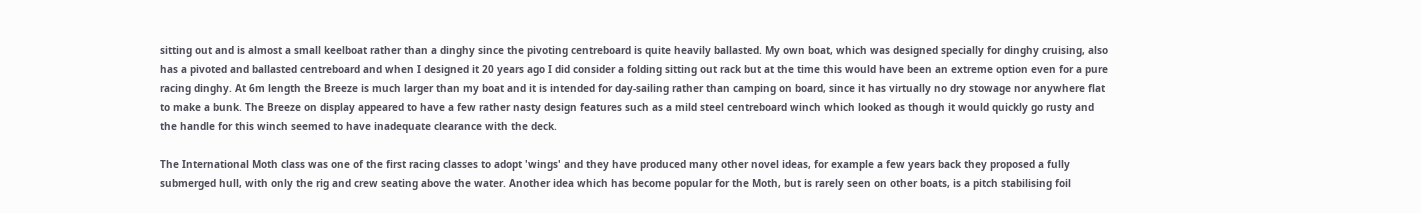sitting out and is almost a small keelboat rather than a dinghy since the pivoting centreboard is quite heavily ballasted. My own boat, which was designed specially for dinghy cruising, also has a pivoted and ballasted centreboard and when I designed it 20 years ago I did consider a folding sitting out rack but at the time this would have been an extreme option even for a pure racing dinghy. At 6m length the Breeze is much larger than my boat and it is intended for day-sailing rather than camping on board, since it has virtually no dry stowage nor anywhere flat to make a bunk. The Breeze on display appeared to have a few rather nasty design features such as a mild steel centreboard winch which looked as though it would quickly go rusty and the handle for this winch seemed to have inadequate clearance with the deck.

The International Moth class was one of the first racing classes to adopt 'wings' and they have produced many other novel ideas, for example a few years back they proposed a fully submerged hull, with only the rig and crew seating above the water. Another idea which has become popular for the Moth, but is rarely seen on other boats, is a pitch stabilising foil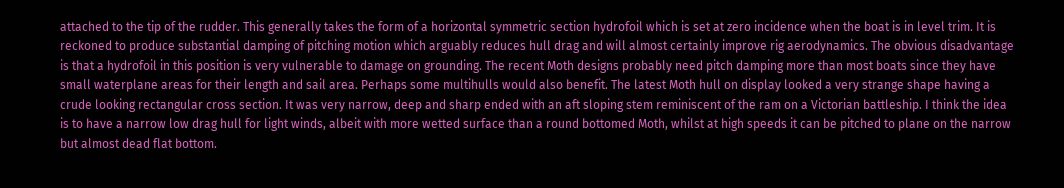attached to the tip of the rudder. This generally takes the form of a horizontal symmetric section hydrofoil which is set at zero incidence when the boat is in level trim. It is reckoned to produce substantial damping of pitching motion which arguably reduces hull drag and will almost certainly improve rig aerodynamics. The obvious disadvantage is that a hydrofoil in this position is very vulnerable to damage on grounding. The recent Moth designs probably need pitch damping more than most boats since they have small waterplane areas for their length and sail area. Perhaps some multihulls would also benefit. The latest Moth hull on display looked a very strange shape having a crude looking rectangular cross section. It was very narrow, deep and sharp ended with an aft sloping stem reminiscent of the ram on a Victorian battleship. I think the idea is to have a narrow low drag hull for light winds, albeit with more wetted surface than a round bottomed Moth, whilst at high speeds it can be pitched to plane on the narrow but almost dead flat bottom.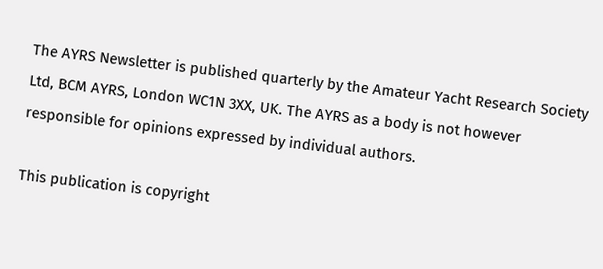The AYRS Newsletter is published quarterly by the Amateur Yacht Research Society Ltd, BCM AYRS, London WC1N 3XX, UK. The AYRS as a body is not however responsible for opinions expressed by individual authors.

This publication is copyright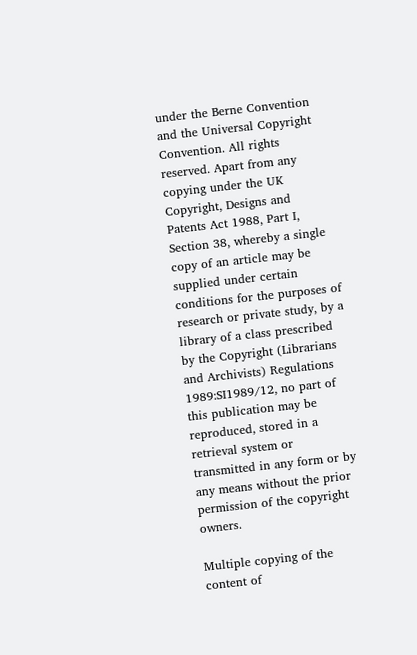under the Berne Convention and the Universal Copyright Convention. All rights reserved. Apart from any copying under the UK Copyright, Designs and Patents Act 1988, Part I, Section 38, whereby a single copy of an article may be supplied under certain conditions for the purposes of research or private study, by a library of a class prescribed by the Copyright (Librarians and Archivists) Regulations 1989:SI1989/12, no part of this publication may be reproduced, stored in a retrieval system or transmitted in any form or by any means without the prior permission of the copyright owners.

Multiple copying of the content of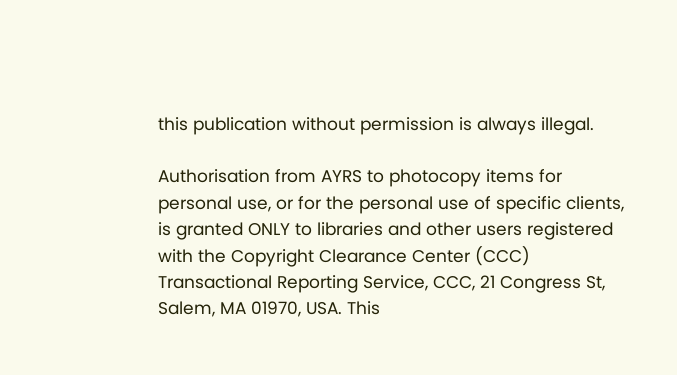this publication without permission is always illegal.

Authorisation from AYRS to photocopy items for personal use, or for the personal use of specific clients, is granted ONLY to libraries and other users registered with the Copyright Clearance Center (CCC) Transactional Reporting Service, CCC, 21 Congress St, Salem, MA 01970, USA. This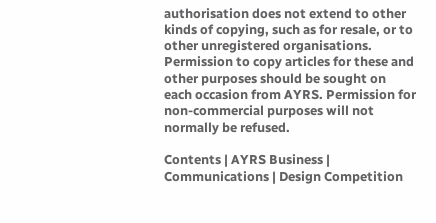authorisation does not extend to other kinds of copying, such as for resale, or to other unregistered organisations. Permission to copy articles for these and other purposes should be sought on each occasion from AYRS. Permission for non-commercial purposes will not normally be refused.

Contents | AYRS Business | Communications | Design Competition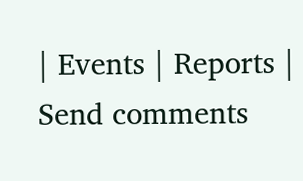| Events | Reports | Send comments